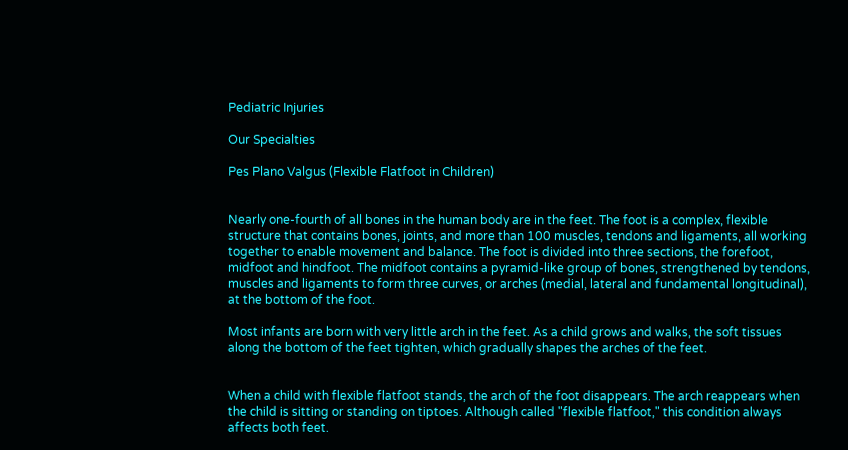Pediatric Injuries

Our Specialties

Pes Plano Valgus (Flexible Flatfoot in Children)


Nearly one-fourth of all bones in the human body are in the feet. The foot is a complex, flexible structure that contains bones, joints, and more than 100 muscles, tendons and ligaments, all working together to enable movement and balance. The foot is divided into three sections, the forefoot, midfoot and hindfoot. The midfoot contains a pyramid-like group of bones, strengthened by tendons, muscles and ligaments to form three curves, or arches (medial, lateral and fundamental longitudinal), at the bottom of the foot.

Most infants are born with very little arch in the feet. As a child grows and walks, the soft tissues along the bottom of the feet tighten, which gradually shapes the arches of the feet.


When a child with flexible flatfoot stands, the arch of the foot disappears. The arch reappears when the child is sitting or standing on tiptoes. Although called "flexible flatfoot," this condition always affects both feet.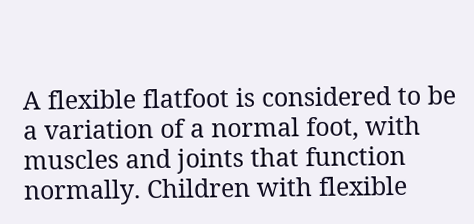A flexible flatfoot is considered to be a variation of a normal foot, with muscles and joints that function normally. Children with flexible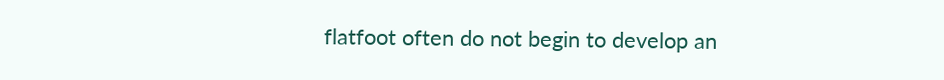flatfoot often do not begin to develop an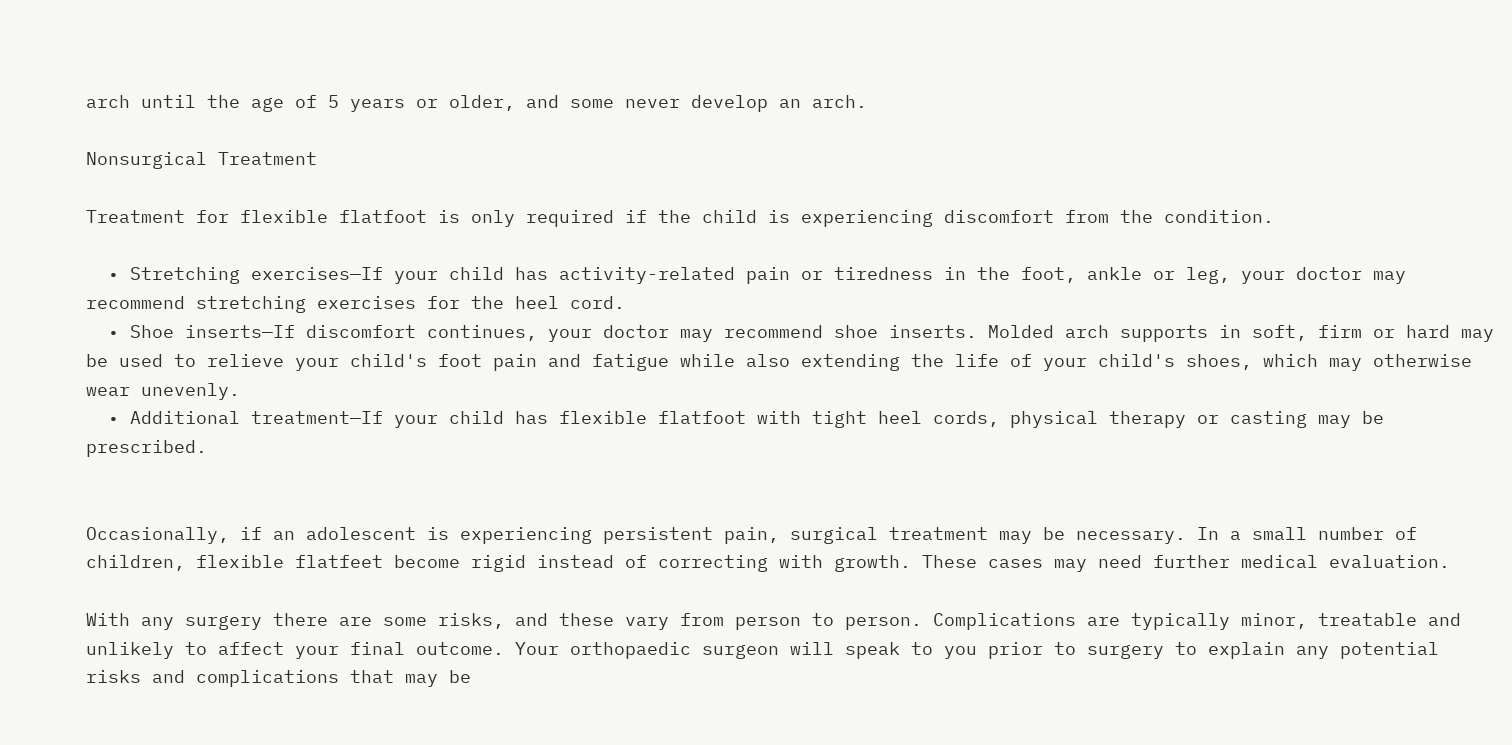arch until the age of 5 years or older, and some never develop an arch.

Nonsurgical Treatment

Treatment for flexible flatfoot is only required if the child is experiencing discomfort from the condition.

  • Stretching exercises—If your child has activity-related pain or tiredness in the foot, ankle or leg, your doctor may recommend stretching exercises for the heel cord.
  • Shoe inserts—If discomfort continues, your doctor may recommend shoe inserts. Molded arch supports in soft, firm or hard may be used to relieve your child's foot pain and fatigue while also extending the life of your child's shoes, which may otherwise wear unevenly.
  • Additional treatment—If your child has flexible flatfoot with tight heel cords, physical therapy or casting may be prescribed.


Occasionally, if an adolescent is experiencing persistent pain, surgical treatment may be necessary. In a small number of children, flexible flatfeet become rigid instead of correcting with growth. These cases may need further medical evaluation.

With any surgery there are some risks, and these vary from person to person. Complications are typically minor, treatable and unlikely to affect your final outcome. Your orthopaedic surgeon will speak to you prior to surgery to explain any potential risks and complications that may be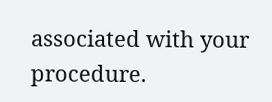associated with your procedure.